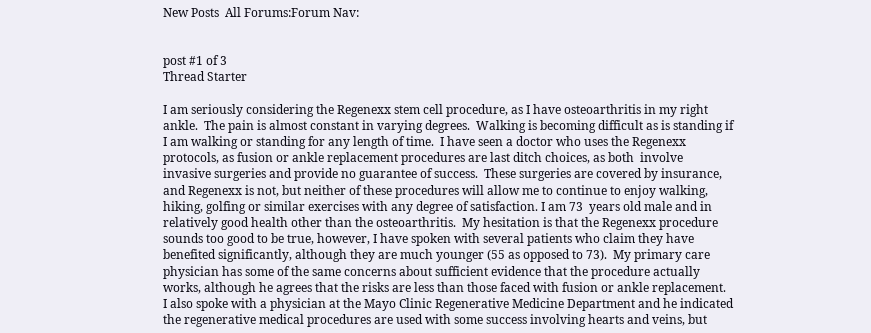New Posts  All Forums:Forum Nav:


post #1 of 3
Thread Starter

I am seriously considering the Regenexx stem cell procedure, as I have osteoarthritis in my right ankle.  The pain is almost constant in varying degrees.  Walking is becoming difficult as is standing if I am walking or standing for any length of time.  I have seen a doctor who uses the Regenexx protocols, as fusion or ankle replacement procedures are last ditch choices, as both  involve invasive surgeries and provide no guarantee of success.  These surgeries are covered by insurance, and Regenexx is not, but neither of these procedures will allow me to continue to enjoy walking, hiking, golfing or similar exercises with any degree of satisfaction. I am 73  years old male and in relatively good health other than the osteoarthritis.  My hesitation is that the Regenexx procedure sounds too good to be true, however, I have spoken with several patients who claim they have benefited significantly, although they are much younger (55 as opposed to 73).  My primary care physician has some of the same concerns about sufficient evidence that the procedure actually works, although he agrees that the risks are less than those faced with fusion or ankle replacement.  I also spoke with a physician at the Mayo Clinic Regenerative Medicine Department and he indicated the regenerative medical procedures are used with some success involving hearts and veins, but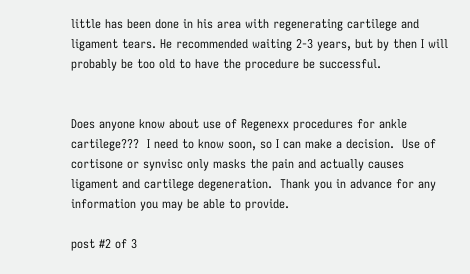little has been done in his area with regenerating cartilege and ligament tears. He recommended waiting 2-3 years, but by then I will probably be too old to have the procedure be successful.


Does anyone know about use of Regenexx procedures for ankle cartilege???  I need to know soon, so I can make a decision.  Use of cortisone or synvisc only masks the pain and actually causes ligament and cartilege degeneration.  Thank you in advance for any information you may be able to provide.

post #2 of 3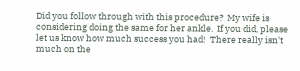Did you follow through with this procedure?  My wife is considering doing the same for her ankle.  If you did, please let us know how much success you had!  There really isn't much on the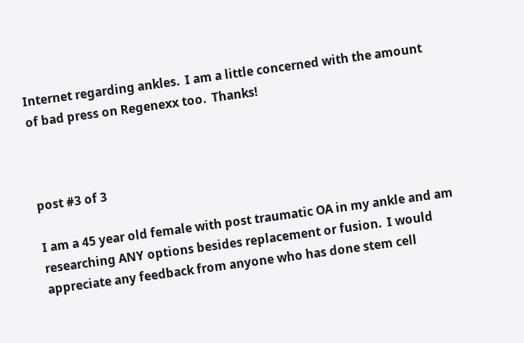Internet regarding ankles.  I am a little concerned with the amount of bad press on Regenexx too.  Thanks!



post #3 of 3

I am a 45 year old female with post traumatic OA in my ankle and am researching ANY options besides replacement or fusion.  I would appreciate any feedback from anyone who has done stem cell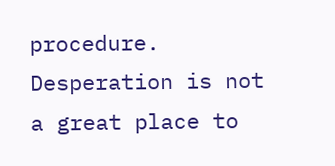procedure.  Desperation is not a great place to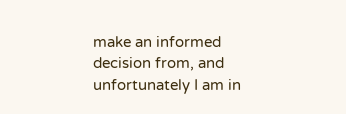make an informed decision from, and unfortunately I am in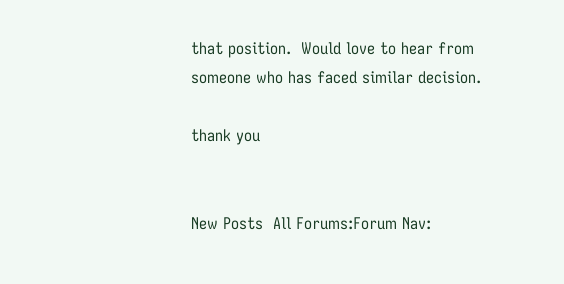that position.  Would love to hear from someone who has faced similar decision.

thank you


New Posts  All Forums:Forum Nav: